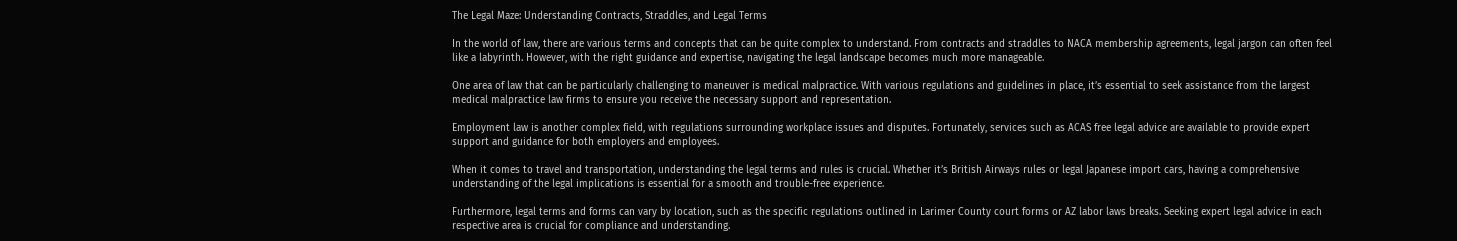The Legal Maze: Understanding Contracts, Straddles, and Legal Terms

In the world of law, there are various terms and concepts that can be quite complex to understand. From contracts and straddles to NACA membership agreements, legal jargon can often feel like a labyrinth. However, with the right guidance and expertise, navigating the legal landscape becomes much more manageable.

One area of law that can be particularly challenging to maneuver is medical malpractice. With various regulations and guidelines in place, it’s essential to seek assistance from the largest medical malpractice law firms to ensure you receive the necessary support and representation.

Employment law is another complex field, with regulations surrounding workplace issues and disputes. Fortunately, services such as ACAS free legal advice are available to provide expert support and guidance for both employers and employees.

When it comes to travel and transportation, understanding the legal terms and rules is crucial. Whether it’s British Airways rules or legal Japanese import cars, having a comprehensive understanding of the legal implications is essential for a smooth and trouble-free experience.

Furthermore, legal terms and forms can vary by location, such as the specific regulations outlined in Larimer County court forms or AZ labor laws breaks. Seeking expert legal advice in each respective area is crucial for compliance and understanding.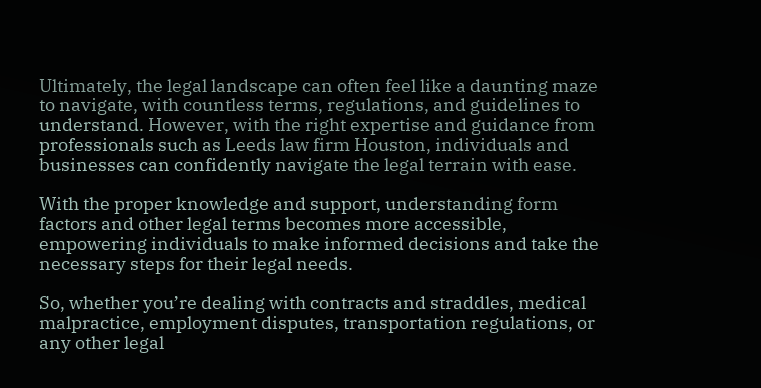Ultimately, the legal landscape can often feel like a daunting maze to navigate, with countless terms, regulations, and guidelines to understand. However, with the right expertise and guidance from professionals such as Leeds law firm Houston, individuals and businesses can confidently navigate the legal terrain with ease.

With the proper knowledge and support, understanding form factors and other legal terms becomes more accessible, empowering individuals to make informed decisions and take the necessary steps for their legal needs.

So, whether you’re dealing with contracts and straddles, medical malpractice, employment disputes, transportation regulations, or any other legal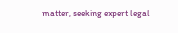matter, seeking expert legal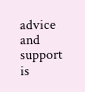advice and support is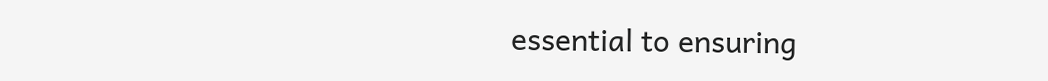essential to ensuring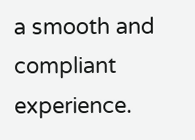a smooth and compliant experience.